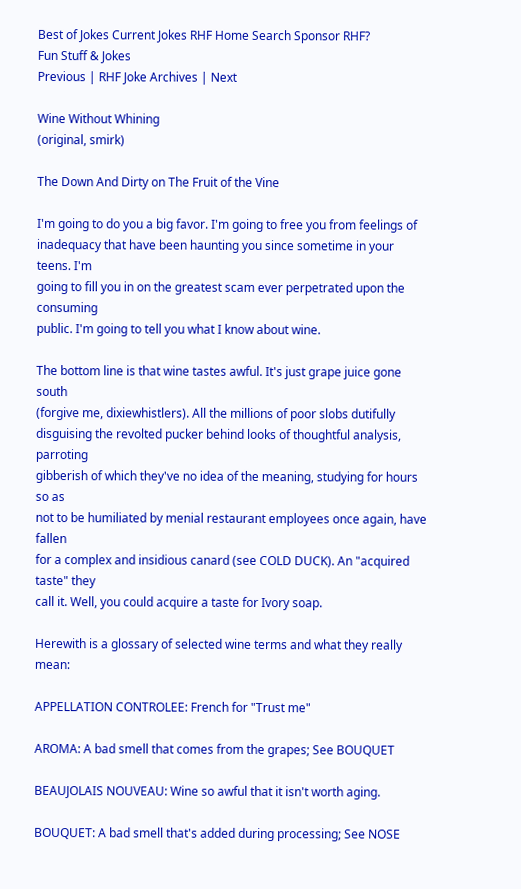Best of Jokes Current Jokes RHF Home Search Sponsor RHF?
Fun Stuff & Jokes
Previous | RHF Joke Archives | Next

Wine Without Whining
(original, smirk)

The Down And Dirty on The Fruit of the Vine

I'm going to do you a big favor. I'm going to free you from feelings of
inadequacy that have been haunting you since sometime in your teens. I'm
going to fill you in on the greatest scam ever perpetrated upon the consuming
public. I'm going to tell you what I know about wine.

The bottom line is that wine tastes awful. It's just grape juice gone south
(forgive me, dixiewhistlers). All the millions of poor slobs dutifully
disguising the revolted pucker behind looks of thoughtful analysis, parroting
gibberish of which they've no idea of the meaning, studying for hours so as
not to be humiliated by menial restaurant employees once again, have fallen
for a complex and insidious canard (see COLD DUCK). An "acquired taste" they
call it. Well, you could acquire a taste for Ivory soap.

Herewith is a glossary of selected wine terms and what they really mean:

APPELLATION CONTROLEE: French for "Trust me"

AROMA: A bad smell that comes from the grapes; See BOUQUET

BEAUJOLAIS NOUVEAU: Wine so awful that it isn't worth aging.

BOUQUET: A bad smell that's added during processing; See NOSE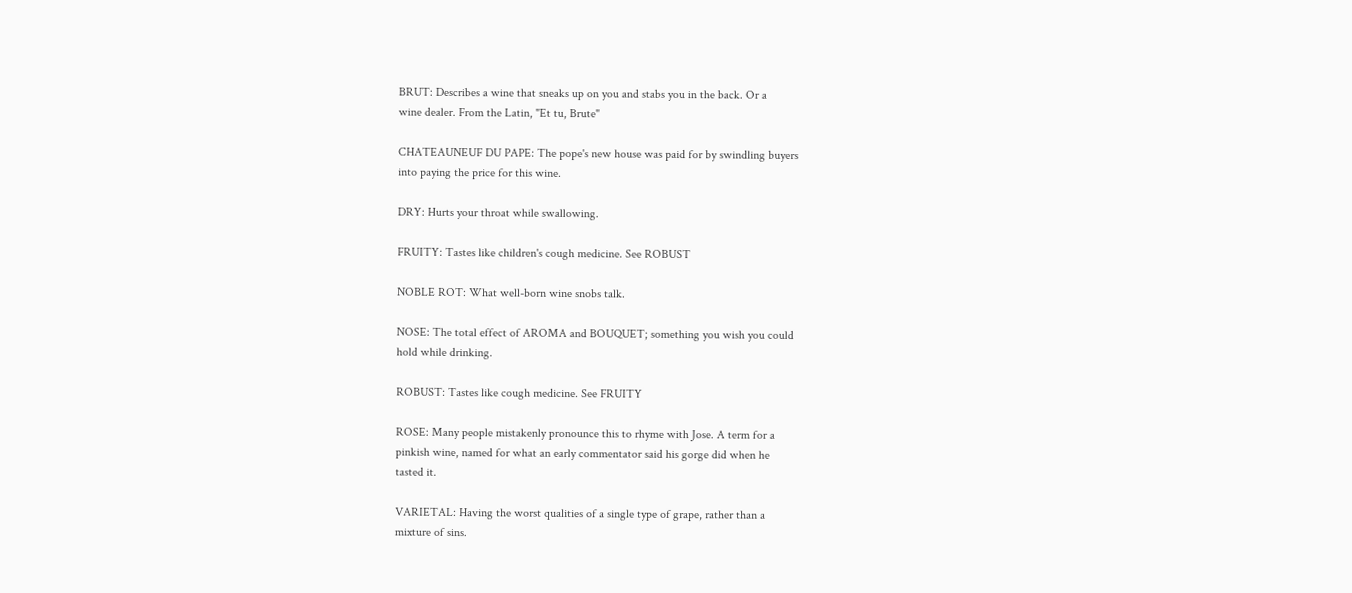BRUT: Describes a wine that sneaks up on you and stabs you in the back. Or a
wine dealer. From the Latin, "Et tu, Brute"

CHATEAUNEUF DU PAPE: The pope's new house was paid for by swindling buyers
into paying the price for this wine.

DRY: Hurts your throat while swallowing.

FRUITY: Tastes like children's cough medicine. See ROBUST

NOBLE ROT: What well-born wine snobs talk.

NOSE: The total effect of AROMA and BOUQUET; something you wish you could
hold while drinking.

ROBUST: Tastes like cough medicine. See FRUITY

ROSE: Many people mistakenly pronounce this to rhyme with Jose. A term for a
pinkish wine, named for what an early commentator said his gorge did when he
tasted it.

VARIETAL: Having the worst qualities of a single type of grape, rather than a
mixture of sins.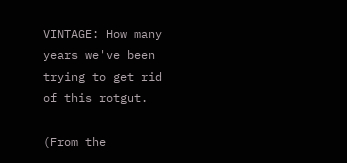VINTAGE: How many years we've been trying to get rid of this rotgut.

(From the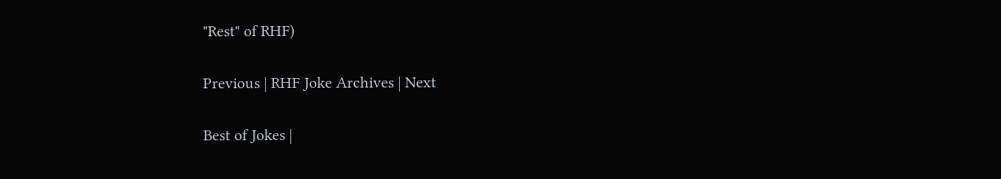"Rest" of RHF)

Previous | RHF Joke Archives | Next

Best of Jokes |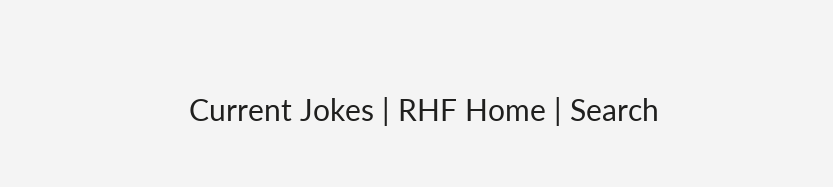Current Jokes | RHF Home | Search